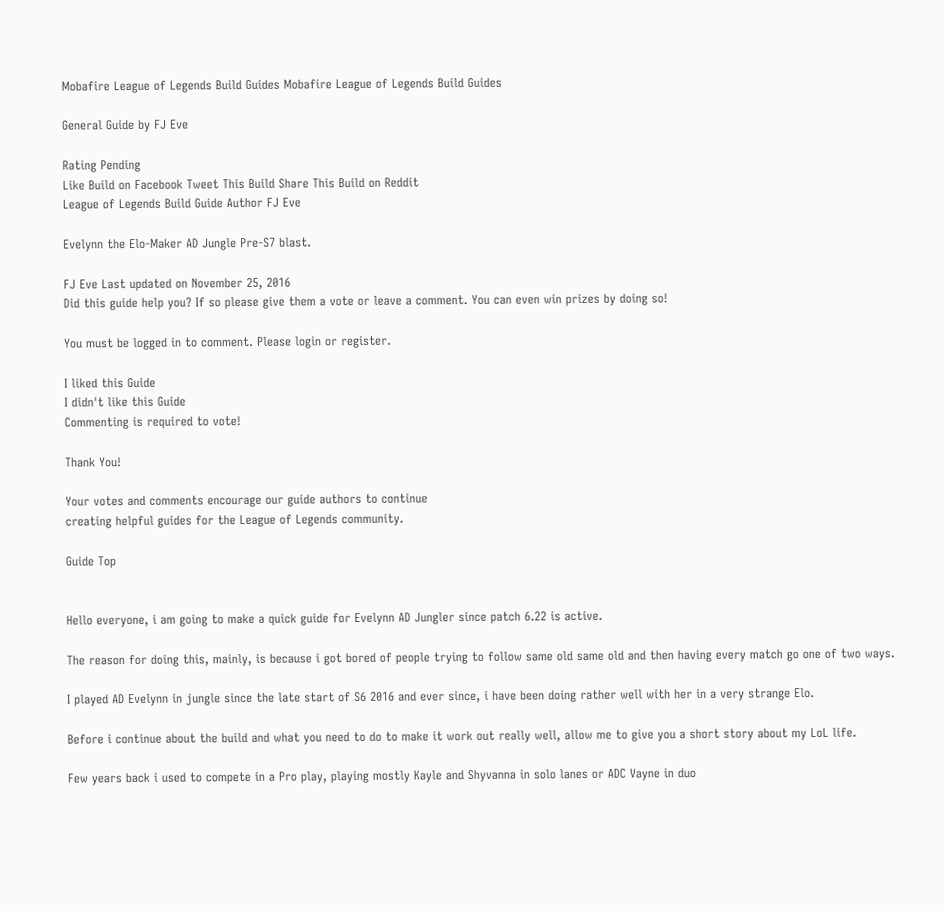Mobafire League of Legends Build Guides Mobafire League of Legends Build Guides

General Guide by FJ Eve

Rating Pending
Like Build on Facebook Tweet This Build Share This Build on Reddit
League of Legends Build Guide Author FJ Eve

Evelynn the Elo-Maker AD Jungle Pre-S7 blast.

FJ Eve Last updated on November 25, 2016
Did this guide help you? If so please give them a vote or leave a comment. You can even win prizes by doing so!

You must be logged in to comment. Please login or register.

I liked this Guide
I didn't like this Guide
Commenting is required to vote!

Thank You!

Your votes and comments encourage our guide authors to continue
creating helpful guides for the League of Legends community.

Guide Top


Hello everyone, i am going to make a quick guide for Evelynn AD Jungler since patch 6.22 is active.

The reason for doing this, mainly, is because i got bored of people trying to follow same old same old and then having every match go one of two ways.

I played AD Evelynn in jungle since the late start of S6 2016 and ever since, i have been doing rather well with her in a very strange Elo.

Before i continue about the build and what you need to do to make it work out really well, allow me to give you a short story about my LoL life.

Few years back i used to compete in a Pro play, playing mostly Kayle and Shyvanna in solo lanes or ADC Vayne in duo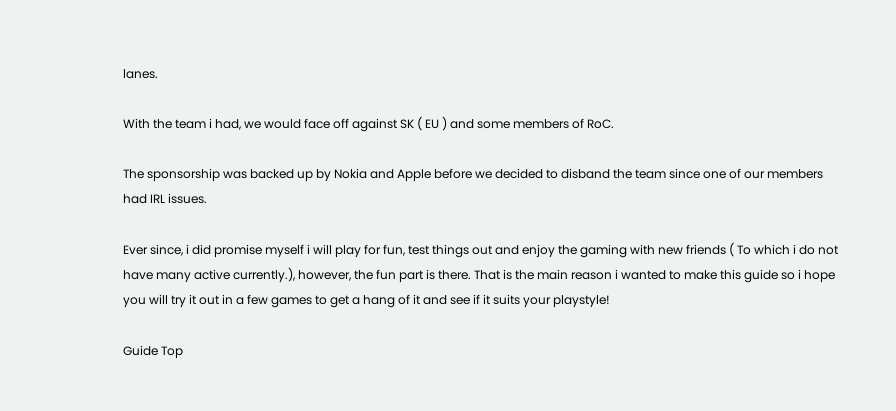lanes.

With the team i had, we would face off against SK ( EU ) and some members of RoC.

The sponsorship was backed up by Nokia and Apple before we decided to disband the team since one of our members had IRL issues.

Ever since, i did promise myself i will play for fun, test things out and enjoy the gaming with new friends ( To which i do not have many active currently.), however, the fun part is there. That is the main reason i wanted to make this guide so i hope you will try it out in a few games to get a hang of it and see if it suits your playstyle!

Guide Top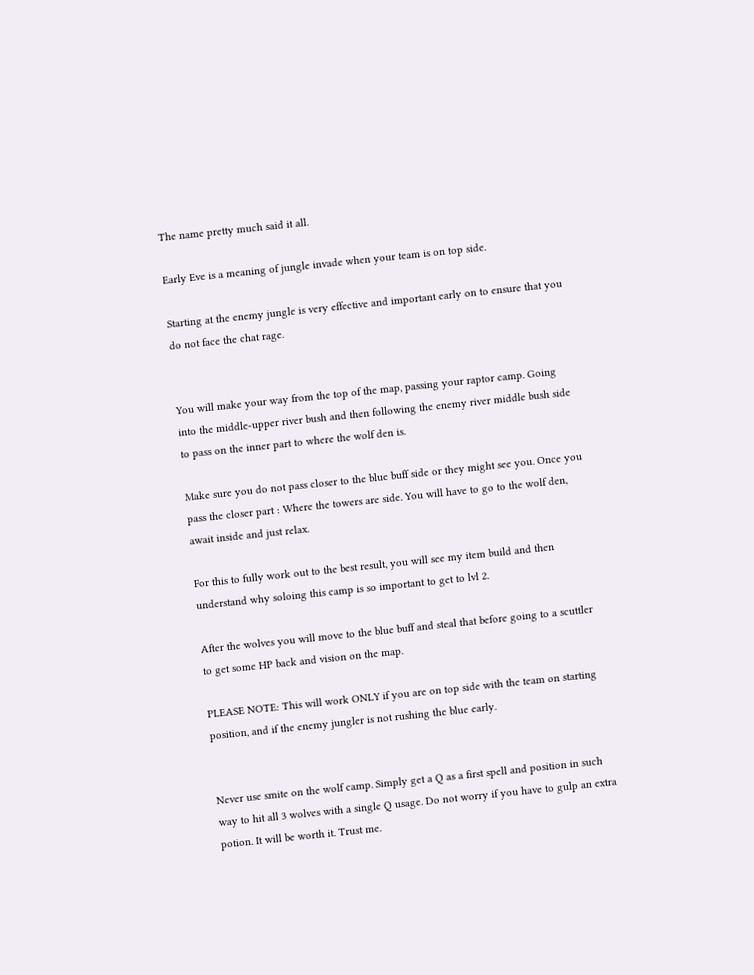The name pretty much said it all.

Early Eve is a meaning of jungle invade when your team is on top side.

Starting at the enemy jungle is very effective and important early on to ensure that you do not face the chat rage.


You will make your way from the top of the map, passing your raptor camp. Going into the middle-upper river bush and then following the enemy river middle bush side to pass on the inner part to where the wolf den is.

Make sure you do not pass closer to the blue buff side or they might see you. Once you pass the closer part : Where the towers are side. You will have to go to the wolf den, await inside and just relax.

For this to fully work out to the best result, you will see my item build and then understand why soloing this camp is so important to get to lvl 2.

After the wolves you will move to the blue buff and steal that before going to a scuttler to get some HP back and vision on the map.

PLEASE NOTE: This will work ONLY if you are on top side with the team on starting position, and if the enemy jungler is not rushing the blue early.


Never use smite on the wolf camp. Simply get a Q as a first spell and position in such way to hit all 3 wolves with a single Q usage. Do not worry if you have to gulp an extra potion. It will be worth it. Trust me.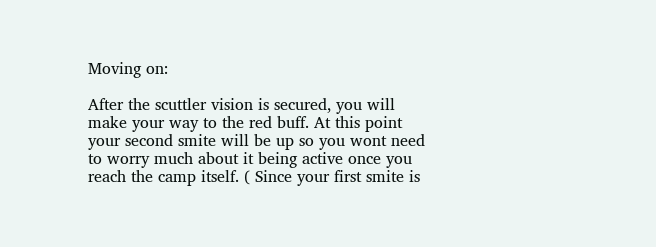Moving on:

After the scuttler vision is secured, you will make your way to the red buff. At this point your second smite will be up so you wont need to worry much about it being active once you reach the camp itself. ( Since your first smite is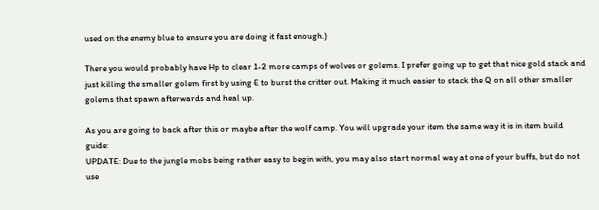used on the enemy blue to ensure you are doing it fast enough.)

There you would probably have Hp to clear 1-2 more camps of wolves or golems. I prefer going up to get that nice gold stack and just killing the smaller golem first by using E to burst the critter out. Making it much easier to stack the Q on all other smaller golems that spawn afterwards and heal up.

As you are going to back after this or maybe after the wolf camp. You will upgrade your item the same way it is in item build guide:
UPDATE: Due to the jungle mobs being rather easy to begin with, you may also start normal way at one of your buffs, but do not use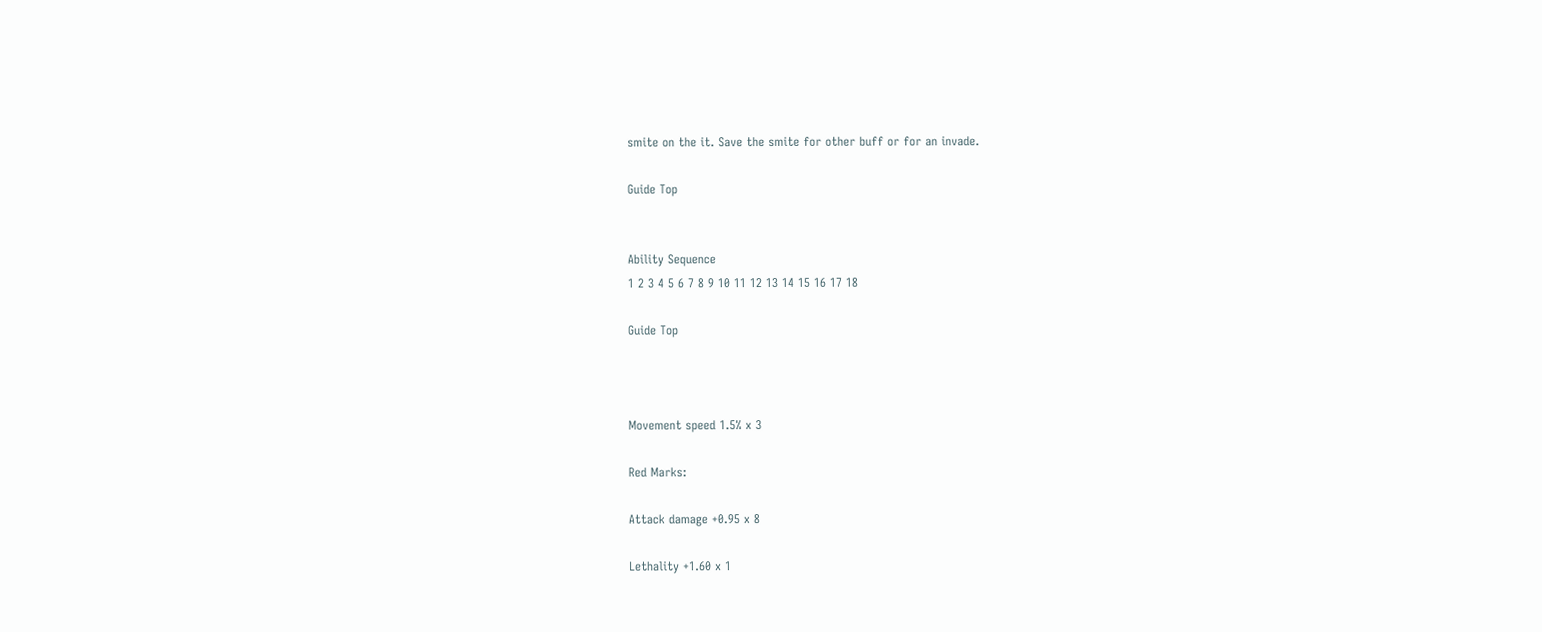smite on the it. Save the smite for other buff or for an invade.

Guide Top


Ability Sequence
1 2 3 4 5 6 7 8 9 10 11 12 13 14 15 16 17 18

Guide Top



Movement speed 1.5% x 3

Red Marks:

Attack damage +0.95 x 8

Lethality +1.60 x 1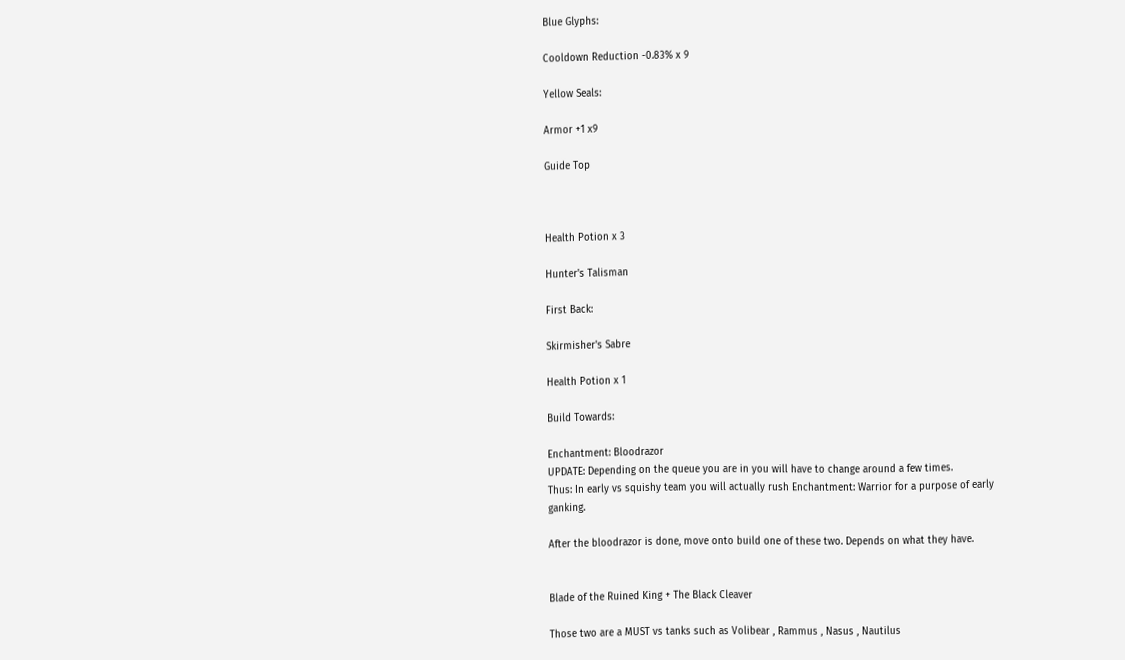Blue Glyphs:

Cooldown Reduction -0.83% x 9

Yellow Seals:

Armor +1 x9

Guide Top



Health Potion x 3

Hunter's Talisman

First Back:

Skirmisher's Sabre

Health Potion x 1

Build Towards:

Enchantment: Bloodrazor
UPDATE: Depending on the queue you are in you will have to change around a few times.
Thus: In early vs squishy team you will actually rush Enchantment: Warrior for a purpose of early ganking.

After the bloodrazor is done, move onto build one of these two. Depends on what they have.


Blade of the Ruined King + The Black Cleaver

Those two are a MUST vs tanks such as Volibear , Rammus , Nasus , Nautilus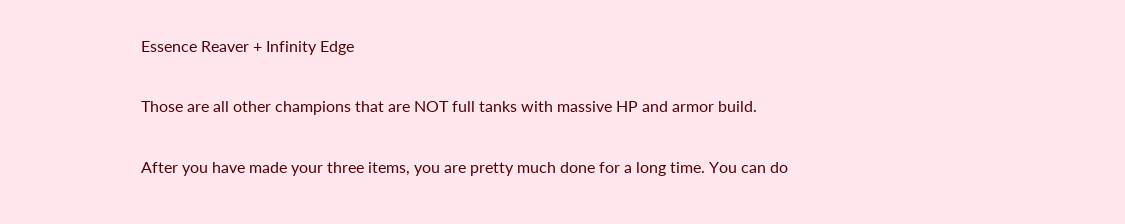Essence Reaver + Infinity Edge

Those are all other champions that are NOT full tanks with massive HP and armor build.

After you have made your three items, you are pretty much done for a long time. You can do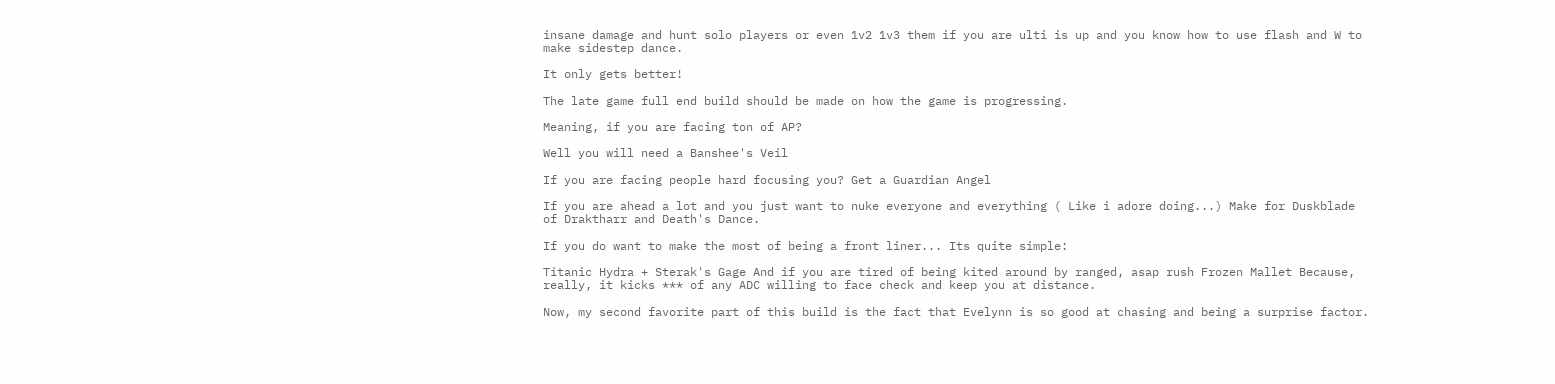insane damage and hunt solo players or even 1v2 1v3 them if you are ulti is up and you know how to use flash and W to make sidestep dance.

It only gets better!

The late game full end build should be made on how the game is progressing.

Meaning, if you are facing ton of AP?

Well you will need a Banshee's Veil

If you are facing people hard focusing you? Get a Guardian Angel

If you are ahead a lot and you just want to nuke everyone and everything ( Like i adore doing...) Make for Duskblade of Draktharr and Death's Dance.

If you do want to make the most of being a front liner... Its quite simple:

Titanic Hydra + Sterak's Gage And if you are tired of being kited around by ranged, asap rush Frozen Mallet Because, really, it kicks *** of any ADC willing to face check and keep you at distance.

Now, my second favorite part of this build is the fact that Evelynn is so good at chasing and being a surprise factor.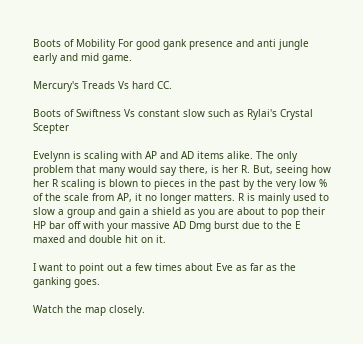Boots of Mobility For good gank presence and anti jungle early and mid game.

Mercury's Treads Vs hard CC.

Boots of Swiftness Vs constant slow such as Rylai's Crystal Scepter

Evelynn is scaling with AP and AD items alike. The only problem that many would say there, is her R. But, seeing how her R scaling is blown to pieces in the past by the very low % of the scale from AP, it no longer matters. R is mainly used to slow a group and gain a shield as you are about to pop their HP bar off with your massive AD Dmg burst due to the E maxed and double hit on it.

I want to point out a few times about Eve as far as the ganking goes.

Watch the map closely.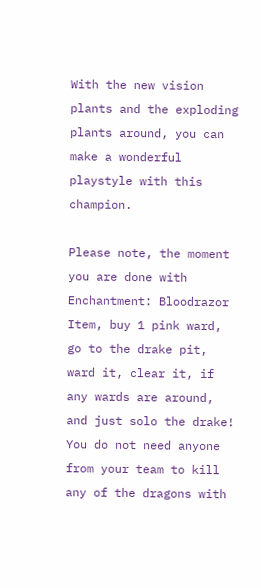With the new vision plants and the exploding plants around, you can make a wonderful playstyle with this champion.

Please note, the moment you are done with Enchantment: Bloodrazor Item, buy 1 pink ward, go to the drake pit, ward it, clear it, if any wards are around, and just solo the drake! You do not need anyone from your team to kill any of the dragons with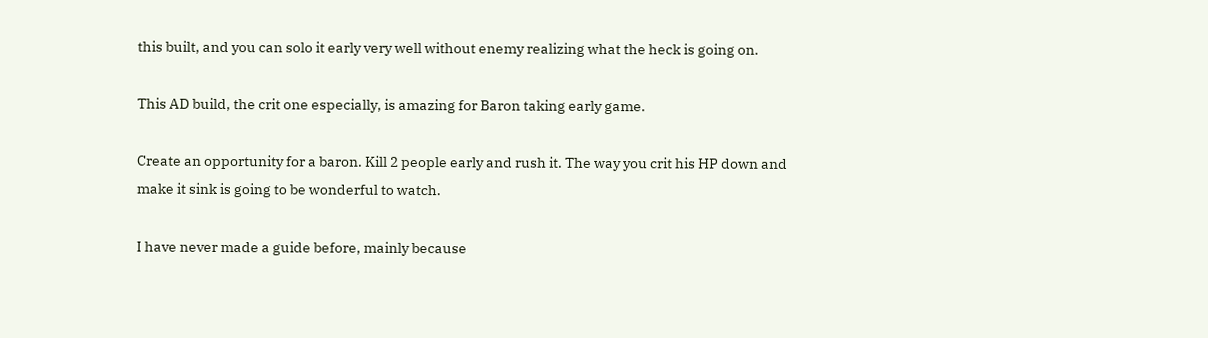this built, and you can solo it early very well without enemy realizing what the heck is going on.

This AD build, the crit one especially, is amazing for Baron taking early game.

Create an opportunity for a baron. Kill 2 people early and rush it. The way you crit his HP down and make it sink is going to be wonderful to watch.

I have never made a guide before, mainly because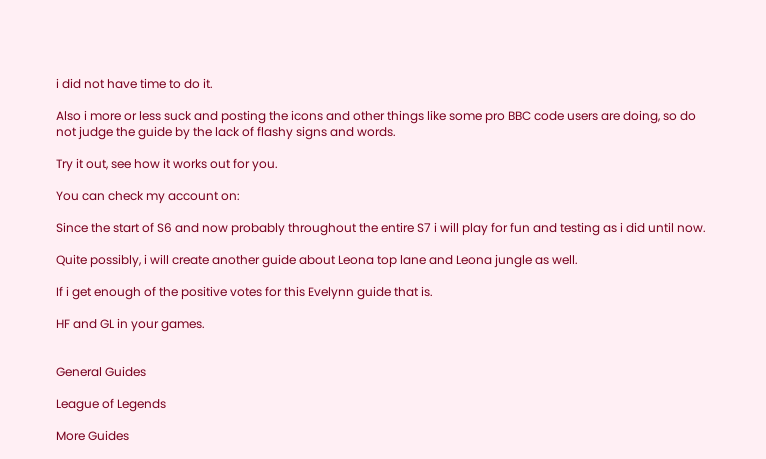i did not have time to do it.

Also i more or less suck and posting the icons and other things like some pro BBC code users are doing, so do not judge the guide by the lack of flashy signs and words.

Try it out, see how it works out for you.

You can check my account on:

Since the start of S6 and now probably throughout the entire S7 i will play for fun and testing as i did until now.

Quite possibly, i will create another guide about Leona top lane and Leona jungle as well.

If i get enough of the positive votes for this Evelynn guide that is.

HF and GL in your games.


General Guides

League of Legends

More Guides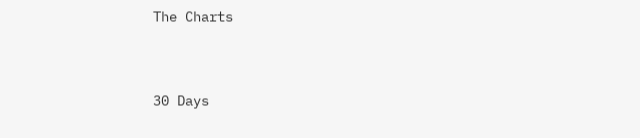The Charts


30 Days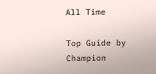All Time

Top Guide by Champion